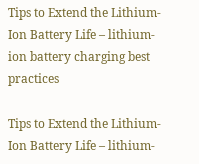Tips to Extend the Lithium-Ion Battery Life – lithium-ion battery charging best practices

Tips to Extend the Lithium-Ion Battery Life – lithium-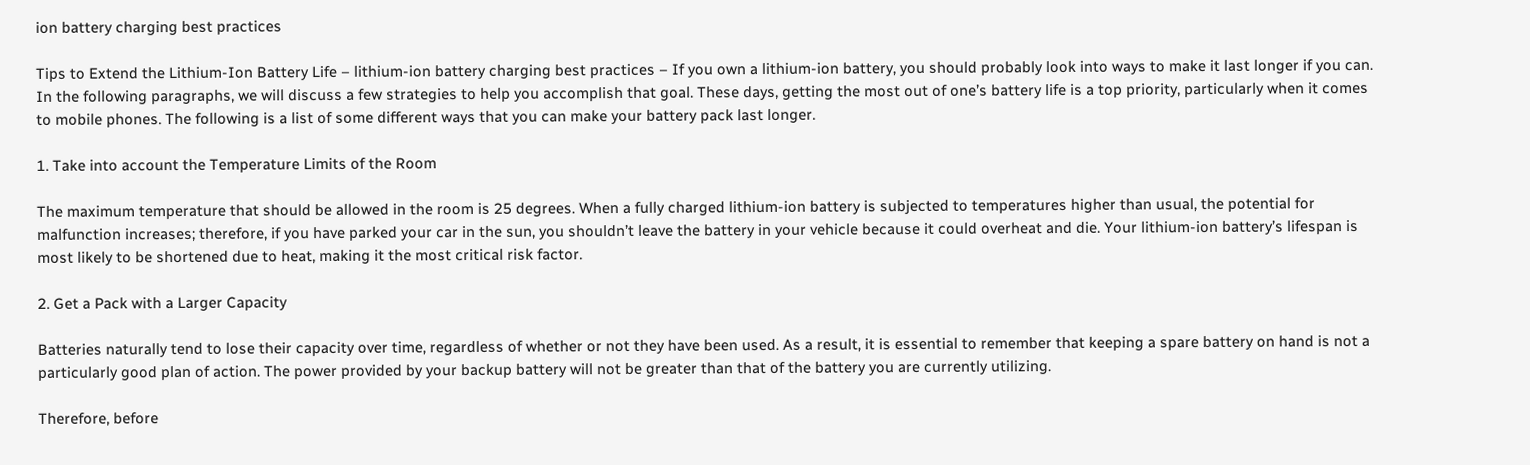ion battery charging best practices

Tips to Extend the Lithium-Ion Battery Life – lithium-ion battery charging best practices – If you own a lithium-ion battery, you should probably look into ways to make it last longer if you can. In the following paragraphs, we will discuss a few strategies to help you accomplish that goal. These days, getting the most out of one’s battery life is a top priority, particularly when it comes to mobile phones. The following is a list of some different ways that you can make your battery pack last longer.

1. Take into account the Temperature Limits of the Room

The maximum temperature that should be allowed in the room is 25 degrees. When a fully charged lithium-ion battery is subjected to temperatures higher than usual, the potential for malfunction increases; therefore, if you have parked your car in the sun, you shouldn’t leave the battery in your vehicle because it could overheat and die. Your lithium-ion battery’s lifespan is most likely to be shortened due to heat, making it the most critical risk factor.

2. Get a Pack with a Larger Capacity

Batteries naturally tend to lose their capacity over time, regardless of whether or not they have been used. As a result, it is essential to remember that keeping a spare battery on hand is not a particularly good plan of action. The power provided by your backup battery will not be greater than that of the battery you are currently utilizing.

Therefore, before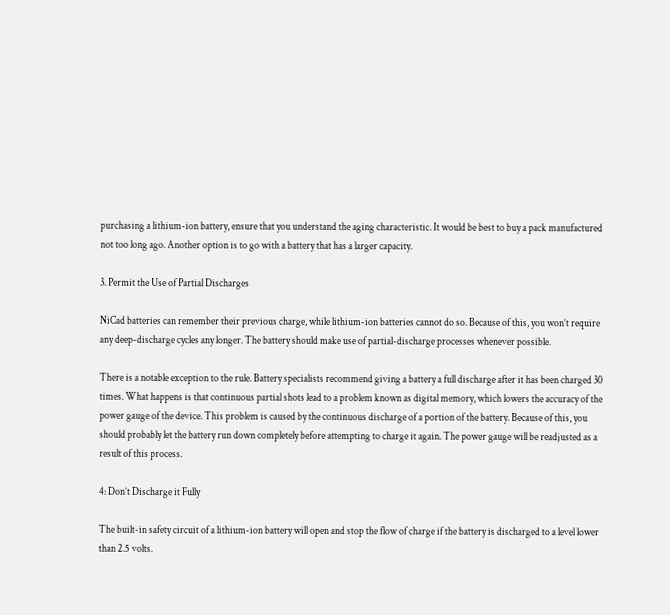purchasing a lithium-ion battery, ensure that you understand the aging characteristic. It would be best to buy a pack manufactured not too long ago. Another option is to go with a battery that has a larger capacity.

3. Permit the Use of Partial Discharges

NiCad batteries can remember their previous charge, while lithium-ion batteries cannot do so. Because of this, you won’t require any deep-discharge cycles any longer. The battery should make use of partial-discharge processes whenever possible.

There is a notable exception to the rule. Battery specialists recommend giving a battery a full discharge after it has been charged 30 times. What happens is that continuous partial shots lead to a problem known as digital memory, which lowers the accuracy of the power gauge of the device. This problem is caused by the continuous discharge of a portion of the battery. Because of this, you should probably let the battery run down completely before attempting to charge it again. The power gauge will be readjusted as a result of this process.

4: Don’t Discharge it Fully

The built-in safety circuit of a lithium-ion battery will open and stop the flow of charge if the battery is discharged to a level lower than 2.5 volts.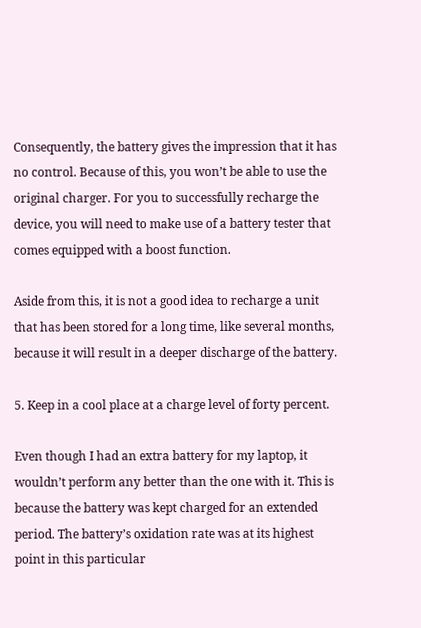Consequently, the battery gives the impression that it has no control. Because of this, you won’t be able to use the original charger. For you to successfully recharge the device, you will need to make use of a battery tester that comes equipped with a boost function.

Aside from this, it is not a good idea to recharge a unit that has been stored for a long time, like several months, because it will result in a deeper discharge of the battery.

5. Keep in a cool place at a charge level of forty percent.

Even though I had an extra battery for my laptop, it wouldn’t perform any better than the one with it. This is because the battery was kept charged for an extended period. The battery’s oxidation rate was at its highest point in this particular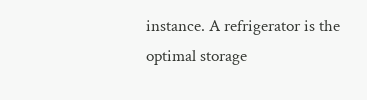instance. A refrigerator is the optimal storage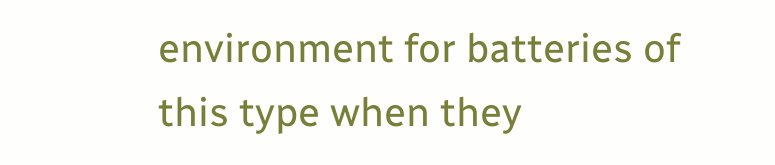environment for batteries of this type when they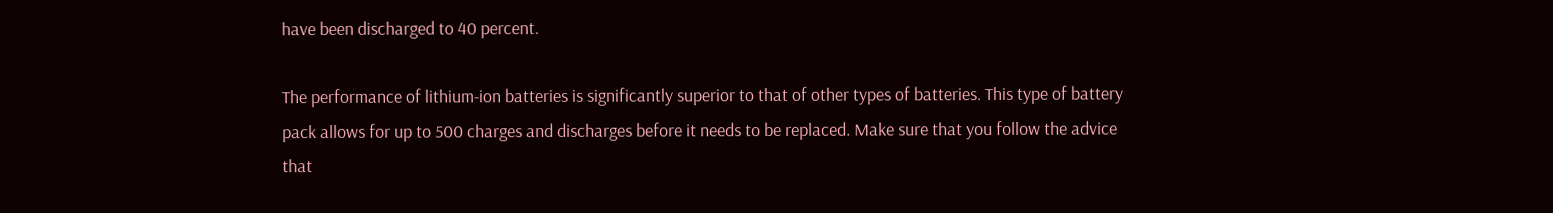have been discharged to 40 percent.

The performance of lithium-ion batteries is significantly superior to that of other types of batteries. This type of battery pack allows for up to 500 charges and discharges before it needs to be replaced. Make sure that you follow the advice that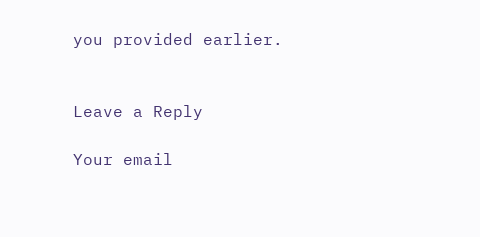you provided earlier.


Leave a Reply

Your email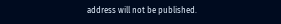address will not be published.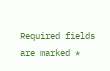Required fields are marked *